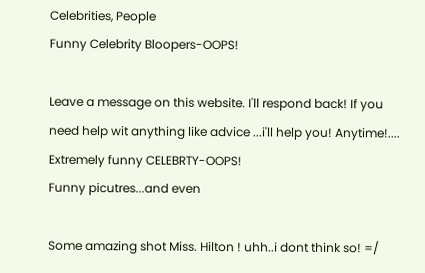Celebrities, People
Funny Celebrity Bloopers-OOPS!

Leave a message on this website. I'll respond back! If you need help wit anything like advice ...i'll help you! Anytime!....
Extremely funny CELEBRTY-OOPS!
Funny picutres...and even

Some amazing shot Miss. Hilton ! uhh..i dont think so! =/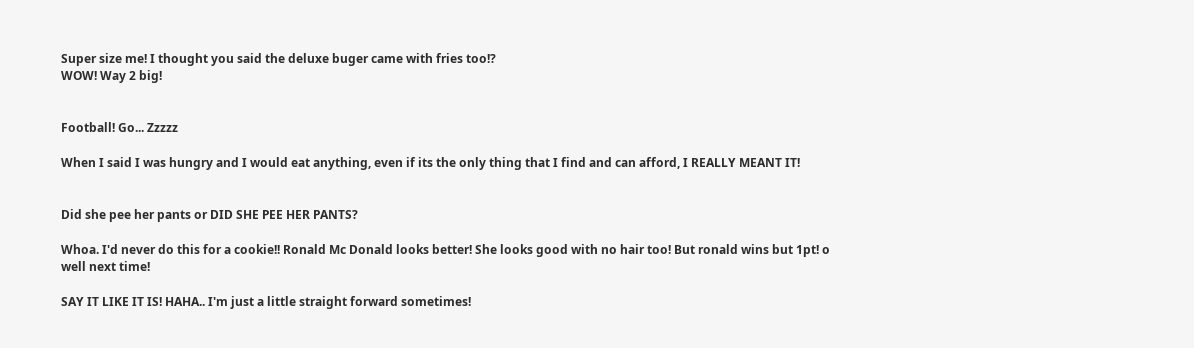Super size me! I thought you said the deluxe buger came with fries too!?
WOW! Way 2 big!


Football! Go... Zzzzz

When I said I was hungry and I would eat anything, even if its the only thing that I find and can afford, I REALLY MEANT IT!


Did she pee her pants or DID SHE PEE HER PANTS?

Whoa. I'd never do this for a cookie!! Ronald Mc Donald looks better! She looks good with no hair too! But ronald wins but 1pt! o well next time!

SAY IT LIKE IT IS! HAHA.. I'm just a little straight forward sometimes!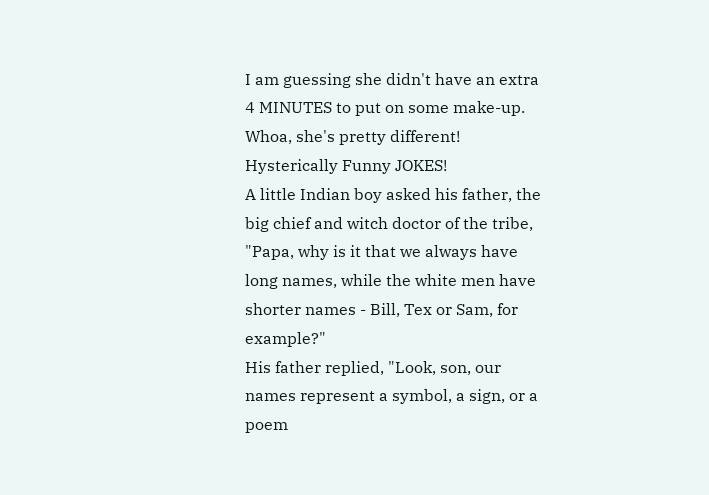I am guessing she didn't have an extra 4 MINUTES to put on some make-up. Whoa, she's pretty different!
Hysterically Funny JOKES!
A little Indian boy asked his father, the big chief and witch doctor of the tribe, "Papa, why is it that we always have long names, while the white men have shorter names - Bill, Tex or Sam, for example?"
His father replied, "Look, son, our names represent a symbol, a sign, or a poem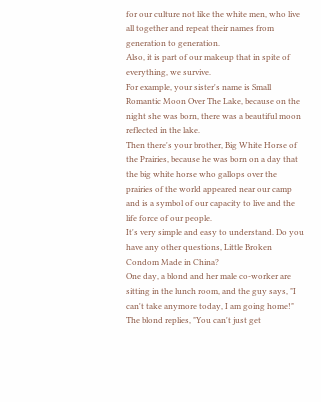for our culture not like the white men, who live all together and repeat their names from generation to generation.
Also, it is part of our makeup that in spite of everything, we survive.
For example, your sister's name is Small Romantic Moon Over The Lake, because on the night she was born, there was a beautiful moon reflected in the lake.
Then there's your brother, Big White Horse of the Prairies, because he was born on a day that the big white horse who gallops over the prairies of the world appeared near our camp and is a symbol of our capacity to live and the life force of our people.
It's very simple and easy to understand. Do you have any other questions, Little Broken Condom Made in China?
One day, a blond and her male co-worker are sitting in the lunch room, and the guy says, "I can't take anymore today, I am going home!" The blond replies, "You can't just get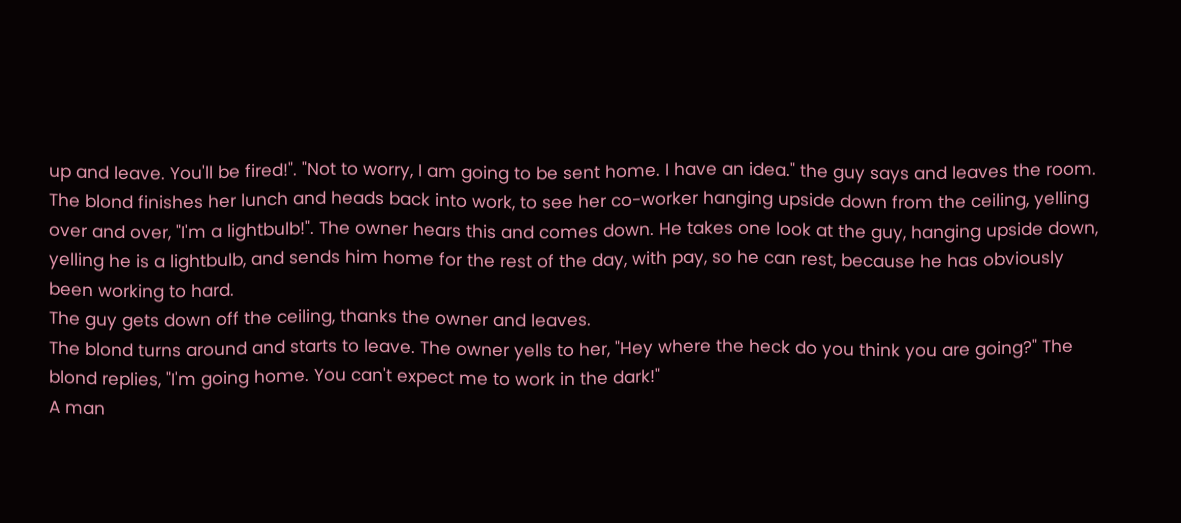up and leave. You'll be fired!". "Not to worry, I am going to be sent home. I have an idea." the guy says and leaves the room.
The blond finishes her lunch and heads back into work, to see her co-worker hanging upside down from the ceiling, yelling over and over, "I'm a lightbulb!". The owner hears this and comes down. He takes one look at the guy, hanging upside down, yelling he is a lightbulb, and sends him home for the rest of the day, with pay, so he can rest, because he has obviously been working to hard.
The guy gets down off the ceiling, thanks the owner and leaves.
The blond turns around and starts to leave. The owner yells to her, "Hey where the heck do you think you are going?" The blond replies, "I'm going home. You can't expect me to work in the dark!"
A man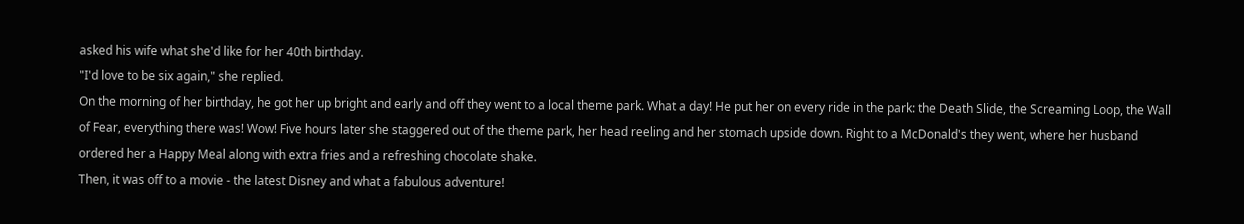asked his wife what she'd like for her 40th birthday.
"I'd love to be six again," she replied.
On the morning of her birthday, he got her up bright and early and off they went to a local theme park. What a day! He put her on every ride in the park: the Death Slide, the Screaming Loop, the Wall of Fear, everything there was! Wow! Five hours later she staggered out of the theme park, her head reeling and her stomach upside down. Right to a McDonald's they went, where her husband ordered her a Happy Meal along with extra fries and a refreshing chocolate shake.
Then, it was off to a movie - the latest Disney and what a fabulous adventure!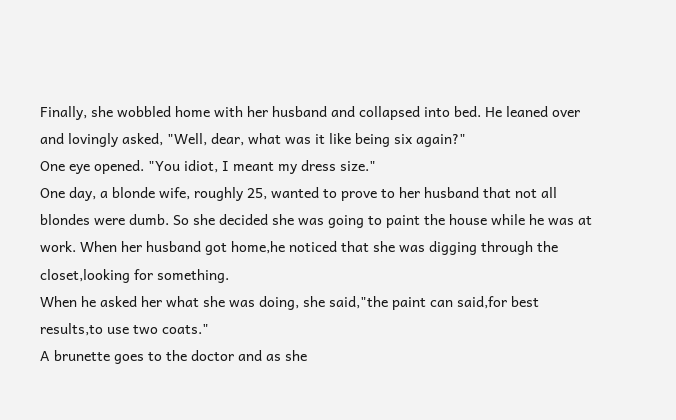Finally, she wobbled home with her husband and collapsed into bed. He leaned over and lovingly asked, "Well, dear, what was it like being six again?"
One eye opened. "You idiot, I meant my dress size."
One day, a blonde wife, roughly 25, wanted to prove to her husband that not all blondes were dumb. So she decided she was going to paint the house while he was at work. When her husband got home,he noticed that she was digging through the closet,looking for something.
When he asked her what she was doing, she said,"the paint can said,for best results,to use two coats."
A brunette goes to the doctor and as she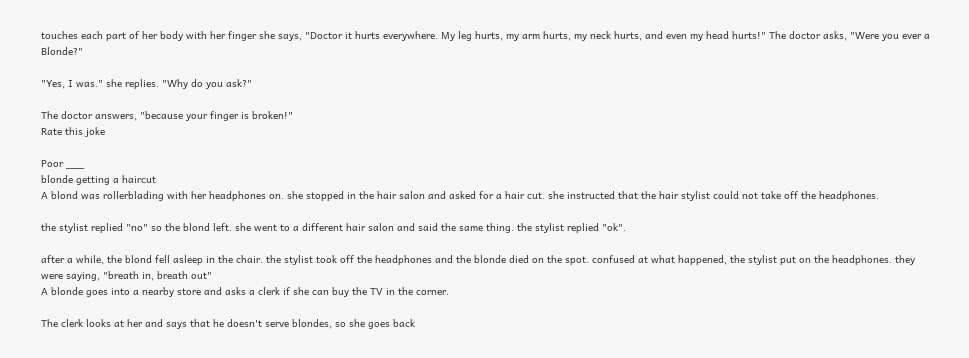touches each part of her body with her finger she says, "Doctor it hurts everywhere. My leg hurts, my arm hurts, my neck hurts, and even my head hurts!" The doctor asks, "Were you ever a Blonde?"

"Yes, I was." she replies. "Why do you ask?"

The doctor answers, "because your finger is broken!"
Rate this joke

Poor ___
blonde getting a haircut
A blond was rollerblading with her headphones on. she stopped in the hair salon and asked for a hair cut. she instructed that the hair stylist could not take off the headphones.

the stylist replied "no" so the blond left. she went to a different hair salon and said the same thing. the stylist replied "ok".

after a while, the blond fell asleep in the chair. the stylist took off the headphones and the blonde died on the spot. confused at what happened, the stylist put on the headphones. they were saying, "breath in, breath out"
A blonde goes into a nearby store and asks a clerk if she can buy the TV in the corner.

The clerk looks at her and says that he doesn't serve blondes, so she goes back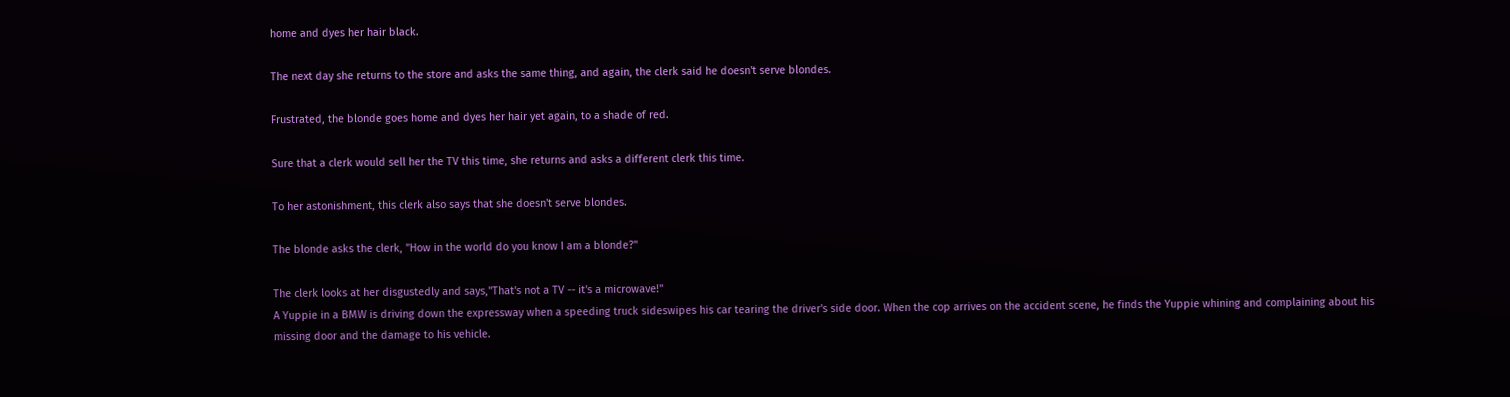home and dyes her hair black.

The next day she returns to the store and asks the same thing, and again, the clerk said he doesn't serve blondes.

Frustrated, the blonde goes home and dyes her hair yet again, to a shade of red.

Sure that a clerk would sell her the TV this time, she returns and asks a different clerk this time.

To her astonishment, this clerk also says that she doesn't serve blondes.

The blonde asks the clerk, "How in the world do you know I am a blonde?"

The clerk looks at her disgustedly and says,"That's not a TV -- it's a microwave!"
A Yuppie in a BMW is driving down the expressway when a speeding truck sideswipes his car tearing the driver's side door. When the cop arrives on the accident scene, he finds the Yuppie whining and complaining about his missing door and the damage to his vehicle.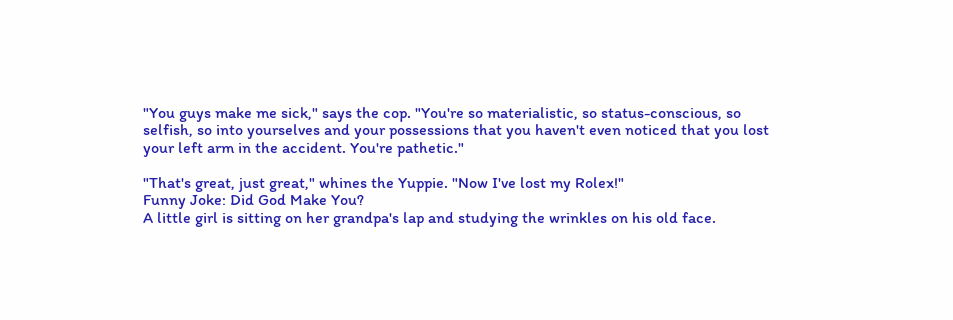"You guys make me sick," says the cop. "You're so materialistic, so status-conscious, so selfish, so into yourselves and your possessions that you haven't even noticed that you lost your left arm in the accident. You're pathetic."

"That's great, just great," whines the Yuppie. "Now I've lost my Rolex!"
Funny Joke: Did God Make You?
A little girl is sitting on her grandpa's lap and studying the wrinkles on his old face.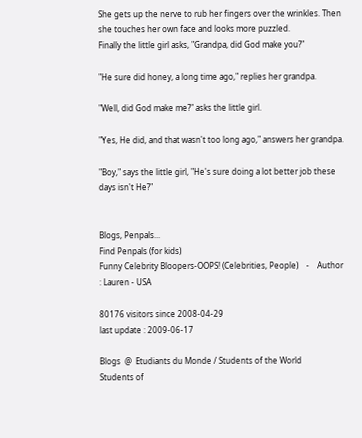She gets up the nerve to rub her fingers over the wrinkles. Then she touches her own face and looks more puzzled.
Finally the little girl asks, "Grandpa, did God make you?"

"He sure did honey, a long time ago," replies her grandpa.

"Well, did God make me?" asks the little girl.

"Yes, He did, and that wasn't too long ago," answers her grandpa.

"Boy," says the little girl, "He's sure doing a lot better job these days isn't He?"


Blogs, Penpals...
Find Penpals (for kids)
Funny Celebrity Bloopers-OOPS! (Celebrities, People)    -    Author : Lauren - USA

80176 visitors since 2008-04-29
last update : 2009-06-17

Blogs  @  Etudiants du Monde / Students of the World
Students of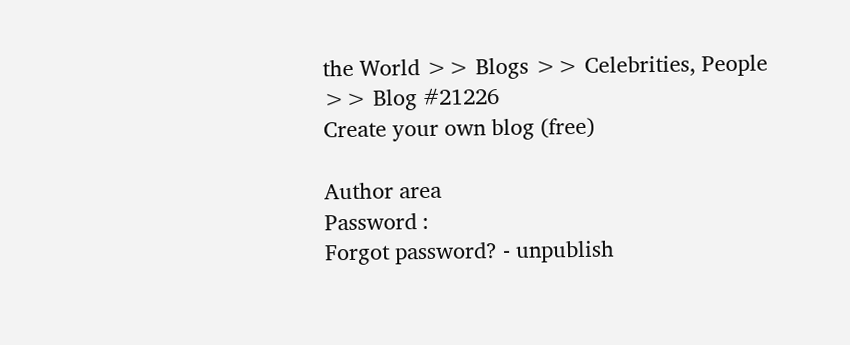the World >> Blogs >> Celebrities, People >> Blog #21226
Create your own blog (free)

Author area
Password :
Forgot password? - unpublish